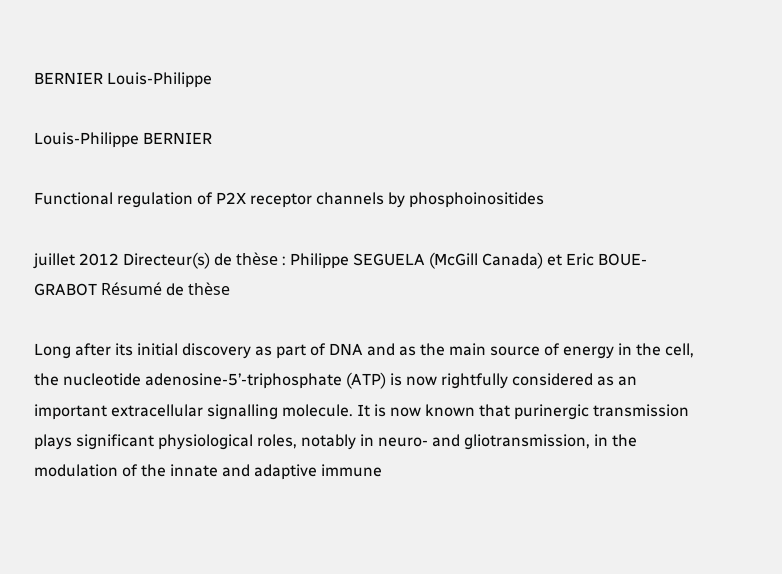BERNIER Louis-Philippe

Louis-Philippe BERNIER

Functional regulation of P2X receptor channels by phosphoinositides

juillet 2012 Directeur(s) de thèse : Philippe SEGUELA (McGill Canada) et Eric BOUE-GRABOT Résumé de thèse

Long after its initial discovery as part of DNA and as the main source of energy in the cell, the nucleotide adenosine-5’-triphosphate (ATP) is now rightfully considered as an important extracellular signalling molecule. It is now known that purinergic transmission plays significant physiological roles, notably in neuro- and gliotransmission, in the modulation of the innate and adaptive immune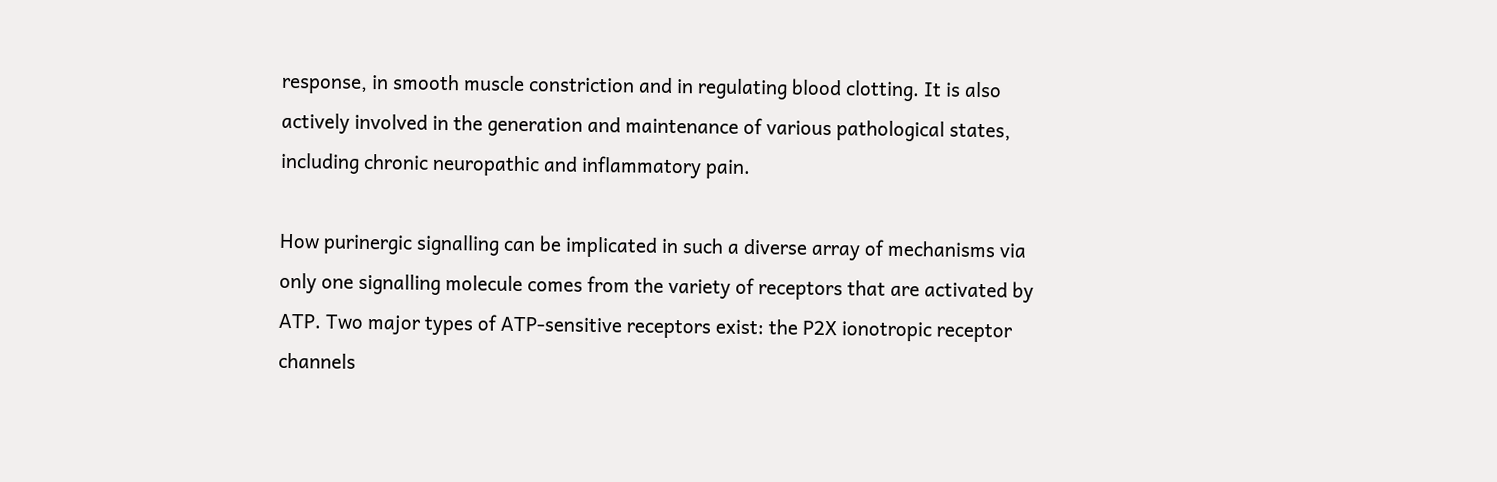response, in smooth muscle constriction and in regulating blood clotting. It is also actively involved in the generation and maintenance of various pathological states, including chronic neuropathic and inflammatory pain.

How purinergic signalling can be implicated in such a diverse array of mechanisms via only one signalling molecule comes from the variety of receptors that are activated by ATP. Two major types of ATP-sensitive receptors exist: the P2X ionotropic receptor channels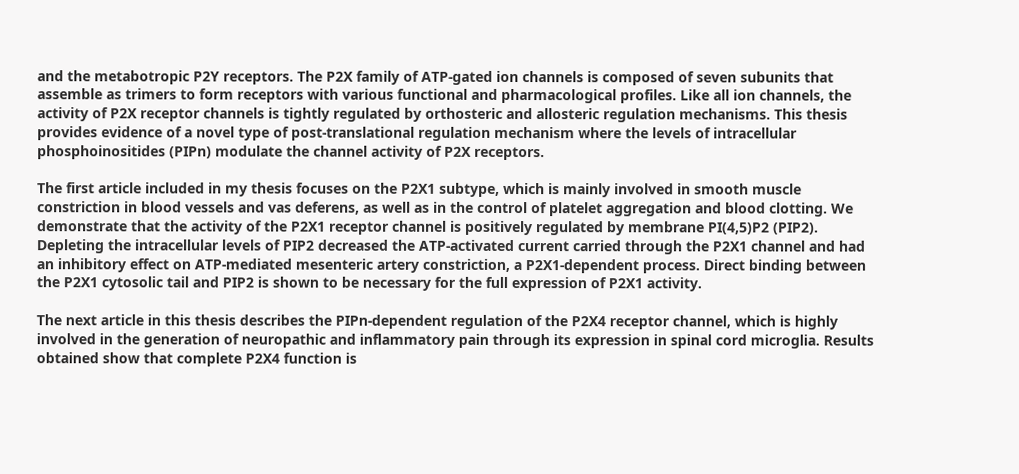and the metabotropic P2Y receptors. The P2X family of ATP-gated ion channels is composed of seven subunits that assemble as trimers to form receptors with various functional and pharmacological profiles. Like all ion channels, the activity of P2X receptor channels is tightly regulated by orthosteric and allosteric regulation mechanisms. This thesis provides evidence of a novel type of post-translational regulation mechanism where the levels of intracellular phosphoinositides (PIPn) modulate the channel activity of P2X receptors.

The first article included in my thesis focuses on the P2X1 subtype, which is mainly involved in smooth muscle constriction in blood vessels and vas deferens, as well as in the control of platelet aggregation and blood clotting. We demonstrate that the activity of the P2X1 receptor channel is positively regulated by membrane PI(4,5)P2 (PIP2). Depleting the intracellular levels of PIP2 decreased the ATP-activated current carried through the P2X1 channel and had an inhibitory effect on ATP-mediated mesenteric artery constriction, a P2X1-dependent process. Direct binding between the P2X1 cytosolic tail and PIP2 is shown to be necessary for the full expression of P2X1 activity.

The next article in this thesis describes the PIPn-dependent regulation of the P2X4 receptor channel, which is highly involved in the generation of neuropathic and inflammatory pain through its expression in spinal cord microglia. Results obtained show that complete P2X4 function is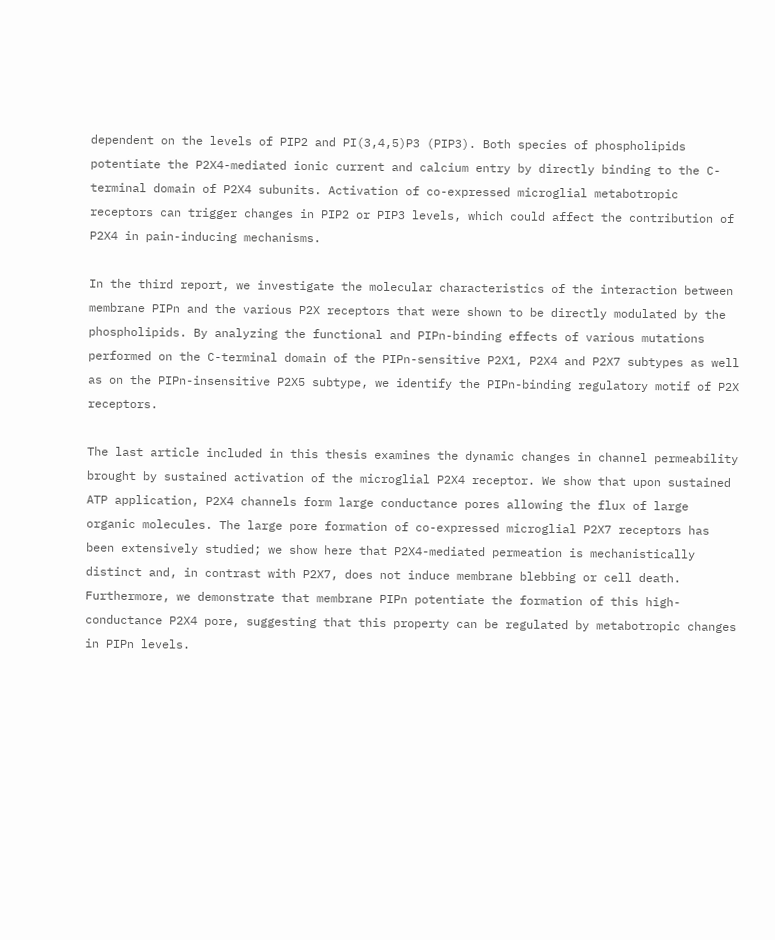dependent on the levels of PIP2 and PI(3,4,5)P3 (PIP3). Both species of phospholipids potentiate the P2X4-mediated ionic current and calcium entry by directly binding to the C-terminal domain of P2X4 subunits. Activation of co-expressed microglial metabotropic receptors can trigger changes in PIP2 or PIP3 levels, which could affect the contribution of P2X4 in pain-inducing mechanisms.

In the third report, we investigate the molecular characteristics of the interaction between membrane PIPn and the various P2X receptors that were shown to be directly modulated by the phospholipids. By analyzing the functional and PIPn-binding effects of various mutations performed on the C-terminal domain of the PIPn-sensitive P2X1, P2X4 and P2X7 subtypes as well as on the PIPn-insensitive P2X5 subtype, we identify the PIPn-binding regulatory motif of P2X receptors.

The last article included in this thesis examines the dynamic changes in channel permeability brought by sustained activation of the microglial P2X4 receptor. We show that upon sustained ATP application, P2X4 channels form large conductance pores allowing the flux of large organic molecules. The large pore formation of co-expressed microglial P2X7 receptors has been extensively studied; we show here that P2X4-mediated permeation is mechanistically distinct and, in contrast with P2X7, does not induce membrane blebbing or cell death. Furthermore, we demonstrate that membrane PIPn potentiate the formation of this high-conductance P2X4 pore, suggesting that this property can be regulated by metabotropic changes in PIPn levels.